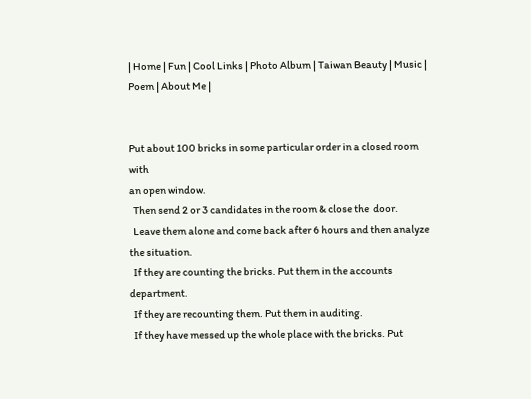| Home | Fun | Cool Links | Photo Album | Taiwan Beauty | Music | Poem | About Me |


Put about 100 bricks in some particular order in a closed room  with
an open window.
  Then send 2 or 3 candidates in the room & close the  door.
  Leave them alone and come back after 6 hours and then analyze the situation.
  If they are counting the bricks. Put them in the accounts  department.
  If they are recounting them. Put them in auditing.
  If they have messed up the whole place with the bricks. Put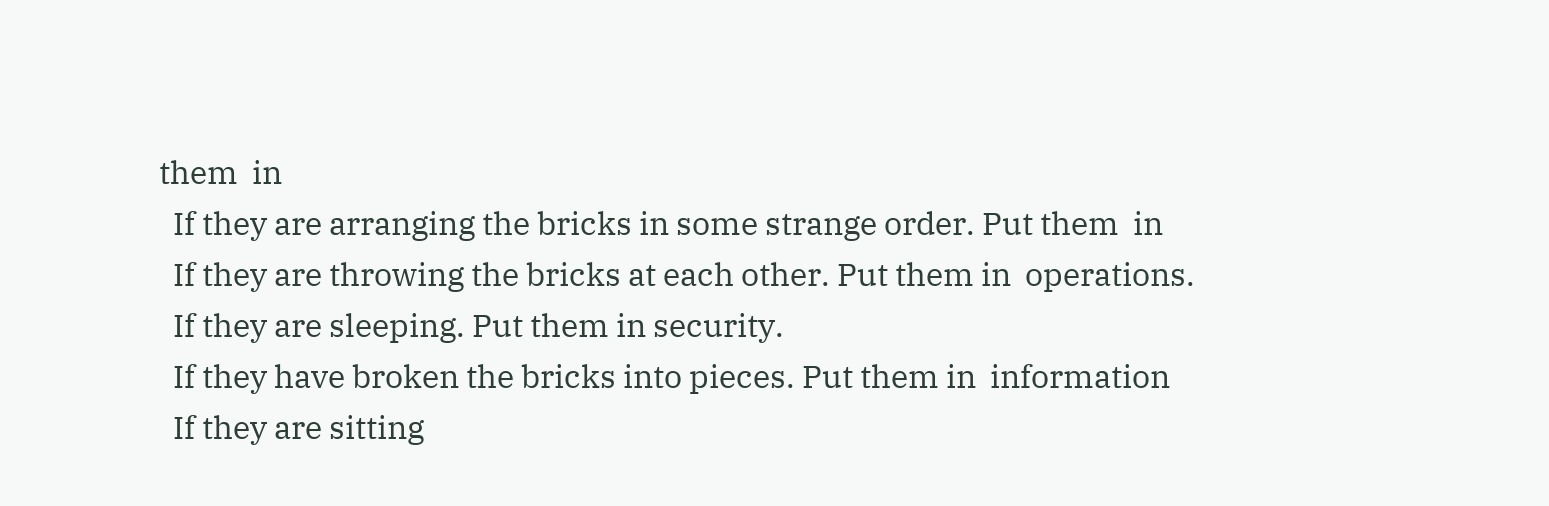them  in
  If they are arranging the bricks in some strange order. Put them  in
  If they are throwing the bricks at each other. Put them in  operations.
  If they are sleeping. Put them in security.
  If they have broken the bricks into pieces. Put them in  information
  If they are sitting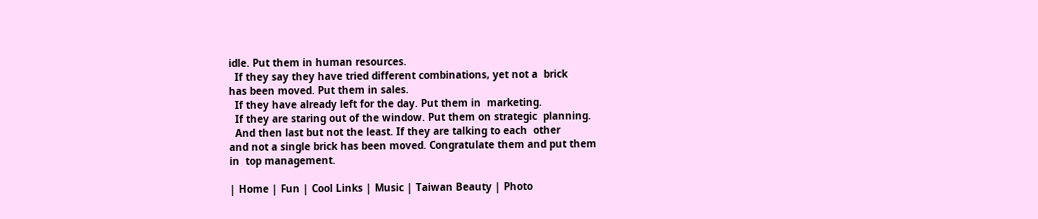idle. Put them in human resources.
  If they say they have tried different combinations, yet not a  brick
has been moved. Put them in sales.
  If they have already left for the day. Put them in  marketing.
  If they are staring out of the window. Put them on strategic  planning.
  And then last but not the least. If they are talking to each  other
and not a single brick has been moved. Congratulate them and put them
in  top management.

| Home | Fun | Cool Links | Music | Taiwan Beauty | Photo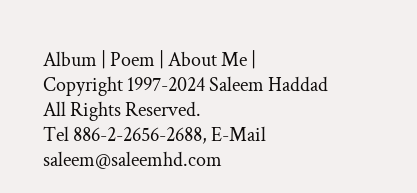Album | Poem | About Me |
Copyright 1997-2024 Saleem Haddad All Rights Reserved.
Tel 886-2-2656-2688, E-Mail saleem@saleemhd.com